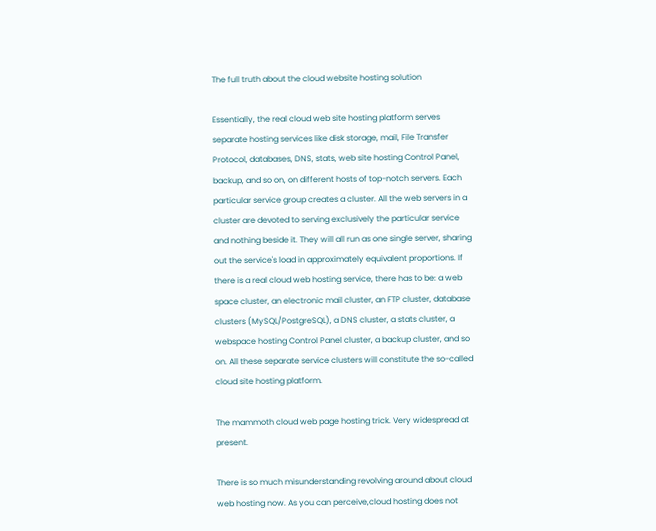The full truth about the cloud website hosting solution

Essentially, the real cloud web site hosting platform serves separate hosting services like disk storage, mail, File Transfer Protocol, databases, DNS, stats, web site hosting Control Panel, backup, and so on, on different hosts of top-notch servers. Each particular service group creates a cluster. All the web servers in a cluster are devoted to serving exclusively the particular service and nothing beside it. They will all run as one single server, sharing out the service's load in approximately equivalent proportions. If there is a real cloud web hosting service, there has to be: a web space cluster, an electronic mail cluster, an FTP cluster, database clusters (MySQL/PostgreSQL), a DNS cluster, a stats cluster, a webspace hosting Control Panel cluster, a backup cluster, and so on. All these separate service clusters will constitute the so-called cloud site hosting platform.

The mammoth cloud web page hosting trick. Very widespread at present.

There is so much misunderstanding revolving around about cloud web hosting now. As you can perceive,cloud hosting does not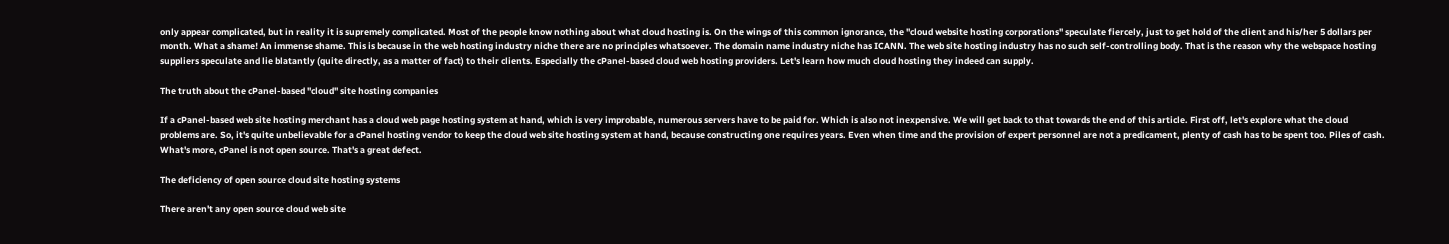only appear complicated, but in reality it is supremely complicated. Most of the people know nothing about what cloud hosting is. On the wings of this common ignorance, the "cloud website hosting corporations" speculate fiercely, just to get hold of the client and his/her 5 dollars per month. What a shame! An immense shame. This is because in the web hosting industry niche there are no principles whatsoever. The domain name industry niche has ICANN. The web site hosting industry has no such self-controlling body. That is the reason why the webspace hosting suppliers speculate and lie blatantly (quite directly, as a matter of fact) to their clients. Especially the cPanel-based cloud web hosting providers. Let's learn how much cloud hosting they indeed can supply.

The truth about the cPanel-based "cloud" site hosting companies

If a cPanel-based web site hosting merchant has a cloud web page hosting system at hand, which is very improbable, numerous servers have to be paid for. Which is also not inexpensive. We will get back to that towards the end of this article. First off, let's explore what the cloud problems are. So, it's quite unbelievable for a cPanel hosting vendor to keep the cloud web site hosting system at hand, because constructing one requires years. Even when time and the provision of expert personnel are not a predicament, plenty of cash has to be spent too. Piles of cash. What's more, cPanel is not open source. That's a great defect.

The deficiency of open source cloud site hosting systems

There aren't any open source cloud web site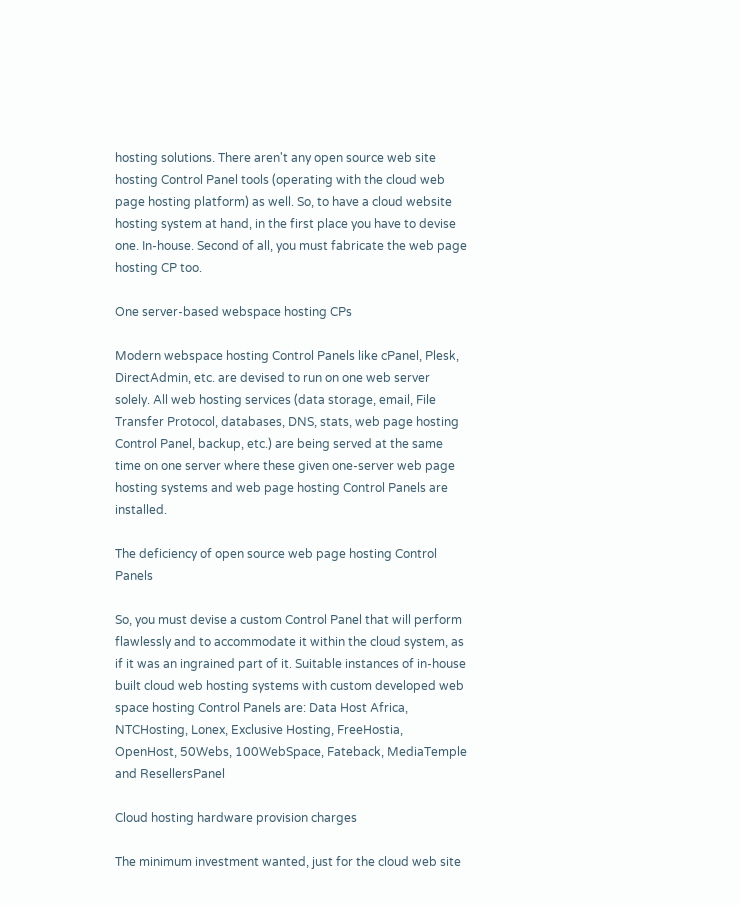hosting solutions. There aren't any open source web site hosting Control Panel tools (operating with the cloud web page hosting platform) as well. So, to have a cloud website hosting system at hand, in the first place you have to devise one. In-house. Second of all, you must fabricate the web page hosting CP too.

One server-based webspace hosting CPs

Modern webspace hosting Control Panels like cPanel, Plesk, DirectAdmin, etc. are devised to run on one web server solely. All web hosting services (data storage, email, File Transfer Protocol, databases, DNS, stats, web page hosting Control Panel, backup, etc.) are being served at the same time on one server where these given one-server web page hosting systems and web page hosting Control Panels are installed.

The deficiency of open source web page hosting Control Panels

So, you must devise a custom Control Panel that will perform flawlessly and to accommodate it within the cloud system, as if it was an ingrained part of it. Suitable instances of in-house built cloud web hosting systems with custom developed web space hosting Control Panels are: Data Host Africa, NTCHosting, Lonex, Exclusive Hosting, FreeHostia, OpenHost, 50Webs, 100WebSpace, Fateback, MediaTemple and ResellersPanel

Cloud hosting hardware provision charges

The minimum investment wanted, just for the cloud web site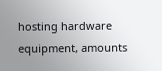hosting hardware equipment, amounts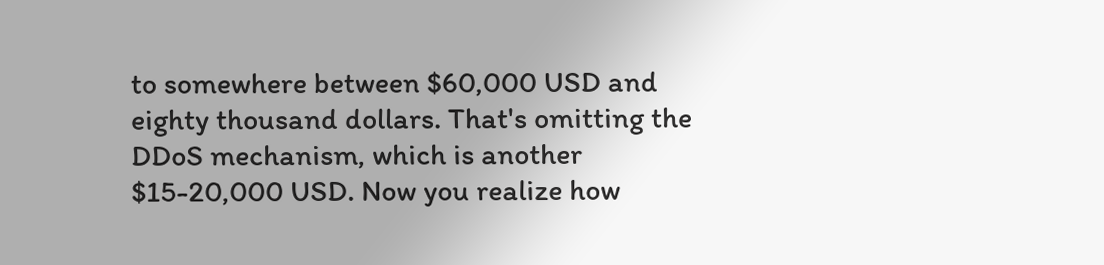to somewhere between $60,000 USD and eighty thousand dollars. That's omitting the DDoS mechanism, which is another $15-20,000 USD. Now you realize how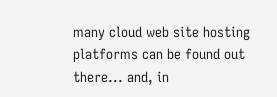many cloud web site hosting platforms can be found out there... and, in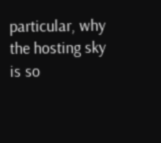particular, why the hosting sky is so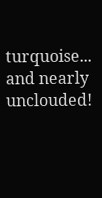turquoise... and nearly unclouded!